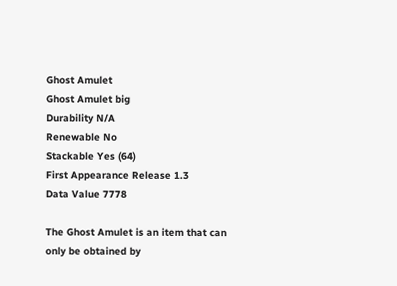Ghost Amulet
Ghost Amulet big
Durability N/A
Renewable No
Stackable Yes (64)
First Appearance Release 1.3
Data Value 7778

The Ghost Amulet is an item that can only be obtained by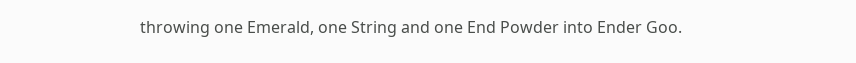throwing one Emerald, one String and one End Powder into Ender Goo.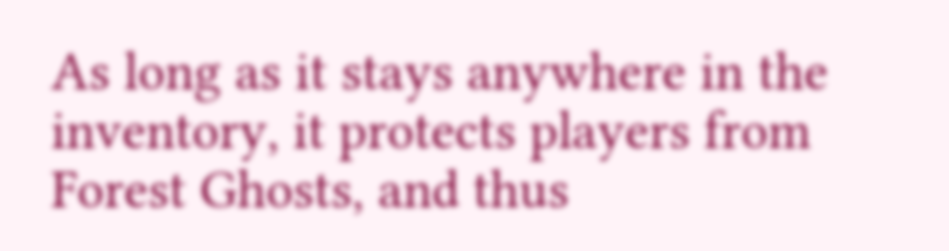As long as it stays anywhere in the inventory, it protects players from Forest Ghosts, and thus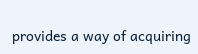provides a way of acquiring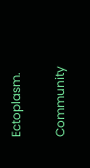Ectoplasm.

Community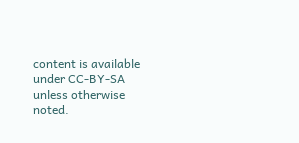content is available under CC-BY-SA unless otherwise noted.